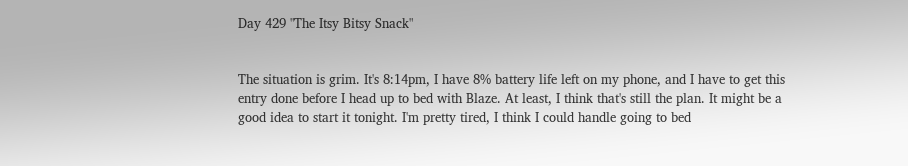Day 429 "The Itsy Bitsy Snack"


The situation is grim. It's 8:14pm, I have 8% battery life left on my phone, and I have to get this entry done before I head up to bed with Blaze. At least, I think that's still the plan. It might be a good idea to start it tonight. I'm pretty tired, I think I could handle going to bed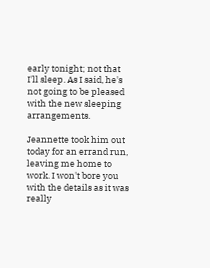early tonight; not that I'll sleep. As I said, he's not going to be pleased with the new sleeping arrangements.

Jeannette took him out today for an errand run, leaving me home to work. I won't bore you with the details as it was really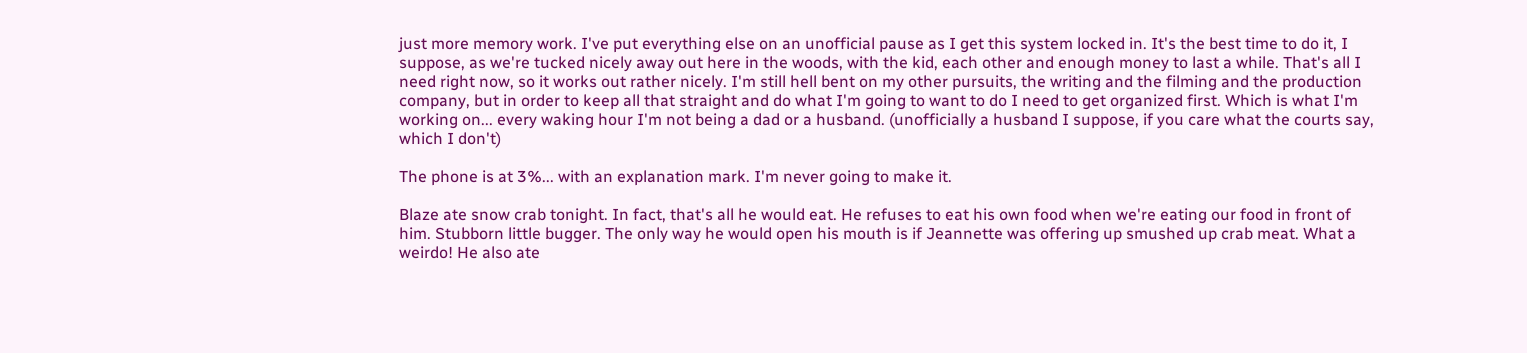just more memory work. I've put everything else on an unofficial pause as I get this system locked in. It's the best time to do it, I suppose, as we're tucked nicely away out here in the woods, with the kid, each other and enough money to last a while. That's all I need right now, so it works out rather nicely. I'm still hell bent on my other pursuits, the writing and the filming and the production company, but in order to keep all that straight and do what I'm going to want to do I need to get organized first. Which is what I'm working on... every waking hour I'm not being a dad or a husband. (unofficially a husband I suppose, if you care what the courts say, which I don't)

The phone is at 3%... with an explanation mark. I'm never going to make it.

Blaze ate snow crab tonight. In fact, that's all he would eat. He refuses to eat his own food when we're eating our food in front of him. Stubborn little bugger. The only way he would open his mouth is if Jeannette was offering up smushed up crab meat. What a weirdo! He also ate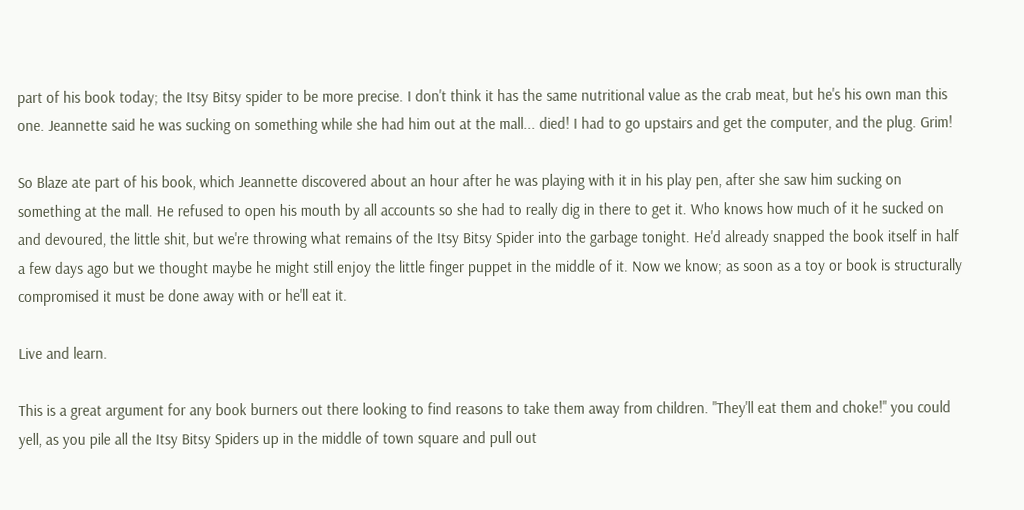part of his book today; the Itsy Bitsy spider to be more precise. I don't think it has the same nutritional value as the crab meat, but he's his own man this one. Jeannette said he was sucking on something while she had him out at the mall... died! I had to go upstairs and get the computer, and the plug. Grim!

So Blaze ate part of his book, which Jeannette discovered about an hour after he was playing with it in his play pen, after she saw him sucking on something at the mall. He refused to open his mouth by all accounts so she had to really dig in there to get it. Who knows how much of it he sucked on and devoured, the little shit, but we're throwing what remains of the Itsy Bitsy Spider into the garbage tonight. He'd already snapped the book itself in half a few days ago but we thought maybe he might still enjoy the little finger puppet in the middle of it. Now we know; as soon as a toy or book is structurally compromised it must be done away with or he'll eat it.

Live and learn.

This is a great argument for any book burners out there looking to find reasons to take them away from children. "They'll eat them and choke!" you could yell, as you pile all the Itsy Bitsy Spiders up in the middle of town square and pull out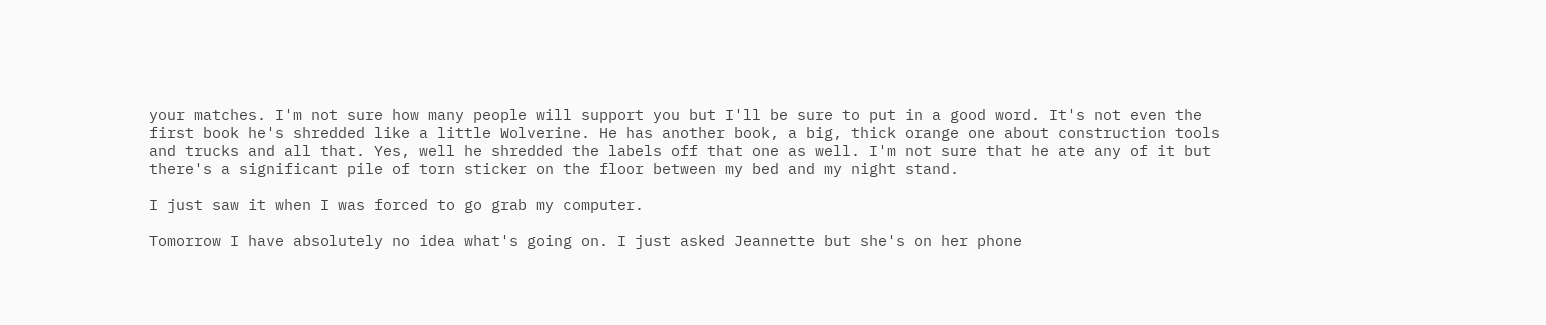your matches. I'm not sure how many people will support you but I'll be sure to put in a good word. It's not even the first book he's shredded like a little Wolverine. He has another book, a big, thick orange one about construction tools and trucks and all that. Yes, well he shredded the labels off that one as well. I'm not sure that he ate any of it but there's a significant pile of torn sticker on the floor between my bed and my night stand.

I just saw it when I was forced to go grab my computer.

Tomorrow I have absolutely no idea what's going on. I just asked Jeannette but she's on her phone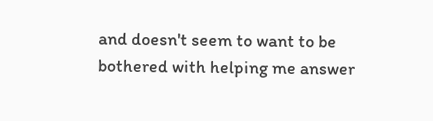and doesn't seem to want to be bothered with helping me answer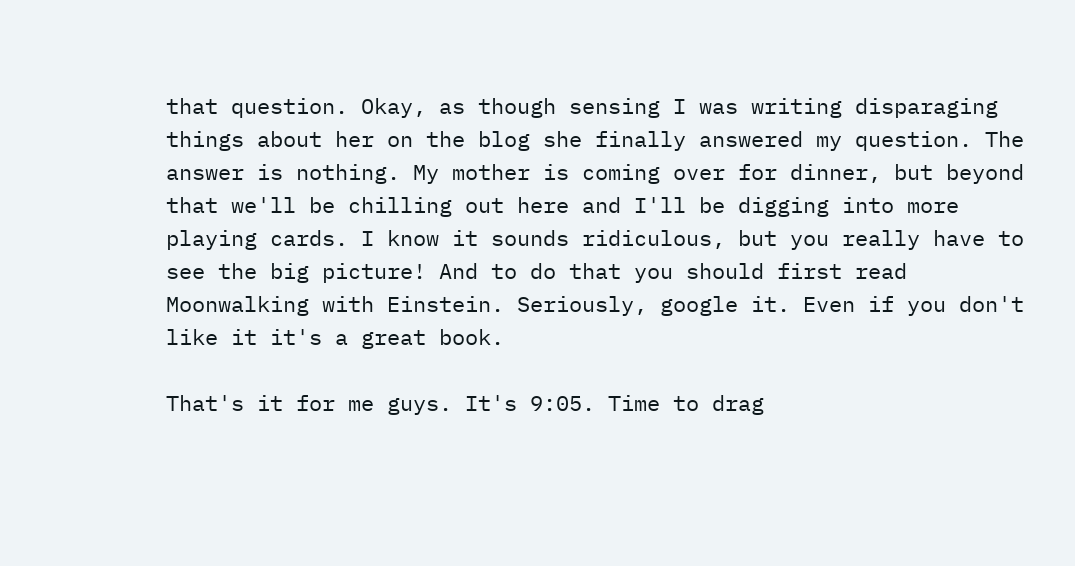that question. Okay, as though sensing I was writing disparaging things about her on the blog she finally answered my question. The answer is nothing. My mother is coming over for dinner, but beyond that we'll be chilling out here and I'll be digging into more playing cards. I know it sounds ridiculous, but you really have to see the big picture! And to do that you should first read Moonwalking with Einstein. Seriously, google it. Even if you don't like it it's a great book.

That's it for me guys. It's 9:05. Time to drag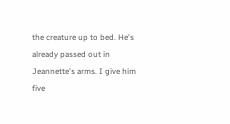the creature up to bed. He's already passed out in Jeannette's arms. I give him five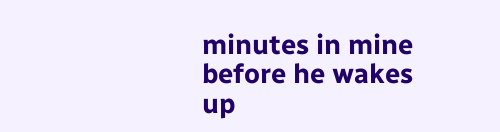minutes in mine before he wakes up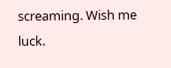screaming. Wish me luck.